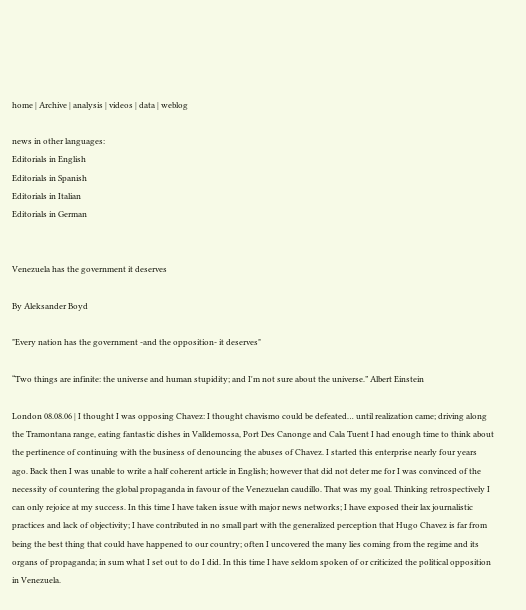home | Archive | analysis | videos | data | weblog

news in other languages:
Editorials in English
Editorials in Spanish
Editorials in Italian
Editorials in German


Venezuela has the government it deserves

By Aleksander Boyd

"Every nation has the government -and the opposition- it deserves"

“Two things are infinite: the universe and human stupidity; and I'm not sure about the universe.” Albert Einstein

London 08.08.06 | I thought I was opposing Chavez: I thought chavismo could be defeated… until realization came; driving along the Tramontana range, eating fantastic dishes in Valldemossa, Port Des Canonge and Cala Tuent I had enough time to think about the pertinence of continuing with the business of denouncing the abuses of Chavez. I started this enterprise nearly four years ago. Back then I was unable to write a half coherent article in English; however that did not deter me for I was convinced of the necessity of countering the global propaganda in favour of the Venezuelan caudillo. That was my goal. Thinking retrospectively I can only rejoice at my success. In this time I have taken issue with major news networks; I have exposed their lax journalistic practices and lack of objectivity; I have contributed in no small part with the generalized perception that Hugo Chavez is far from being the best thing that could have happened to our country; often I uncovered the many lies coming from the regime and its organs of propaganda; in sum what I set out to do I did. In this time I have seldom spoken of or criticized the political opposition in Venezuela.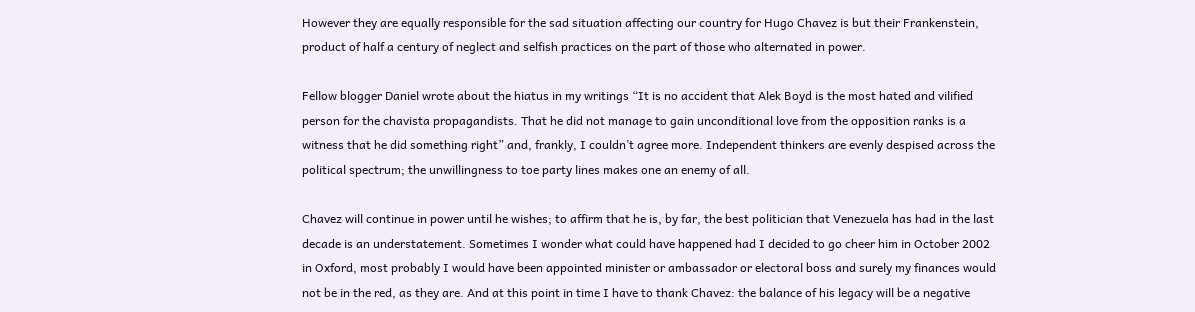However they are equally responsible for the sad situation affecting our country for Hugo Chavez is but their Frankenstein, product of half a century of neglect and selfish practices on the part of those who alternated in power.

Fellow blogger Daniel wrote about the hiatus in my writings “It is no accident that Alek Boyd is the most hated and vilified person for the chavista propagandists. That he did not manage to gain unconditional love from the opposition ranks is a witness that he did something right” and, frankly, I couldn’t agree more. Independent thinkers are evenly despised across the political spectrum; the unwillingness to toe party lines makes one an enemy of all.

Chavez will continue in power until he wishes; to affirm that he is, by far, the best politician that Venezuela has had in the last decade is an understatement. Sometimes I wonder what could have happened had I decided to go cheer him in October 2002 in Oxford, most probably I would have been appointed minister or ambassador or electoral boss and surely my finances would not be in the red, as they are. And at this point in time I have to thank Chavez: the balance of his legacy will be a negative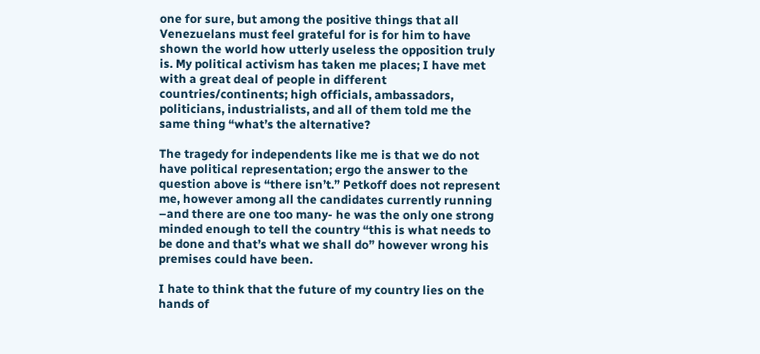one for sure, but among the positive things that all Venezuelans must feel grateful for is for him to have shown the world how utterly useless the opposition truly is. My political activism has taken me places; I have met with a great deal of people in different countries/continents; high officials, ambassadors, politicians, industrialists, and all of them told me the same thing “what’s the alternative?

The tragedy for independents like me is that we do not have political representation; ergo the answer to the question above is “there isn’t.” Petkoff does not represent me, however among all the candidates currently running –and there are one too many- he was the only one strong minded enough to tell the country “this is what needs to be done and that’s what we shall do” however wrong his premises could have been.

I hate to think that the future of my country lies on the hands of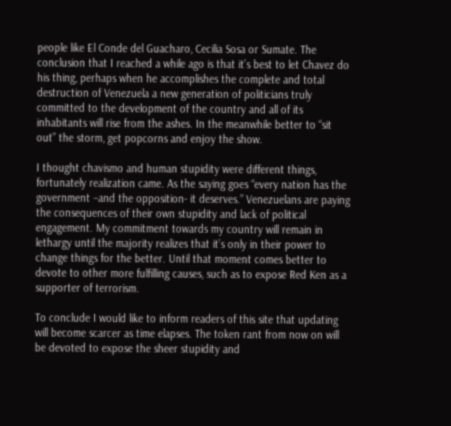people like El Conde del Guacharo, Cecilia Sosa or Sumate. The conclusion that I reached a while ago is that it’s best to let Chavez do his thing, perhaps when he accomplishes the complete and total destruction of Venezuela a new generation of politicians truly committed to the development of the country and all of its inhabitants will rise from the ashes. In the meanwhile better to “sit out” the storm, get popcorns and enjoy the show.

I thought chavismo and human stupidity were different things, fortunately realization came. As the saying goes “every nation has the government –and the opposition- it deserves.” Venezuelans are paying the consequences of their own stupidity and lack of political engagement. My commitment towards my country will remain in lethargy until the majority realizes that it’s only in their power to change things for the better. Until that moment comes better to devote to other more fulfilling causes, such as to expose Red Ken as a supporter of terrorism.

To conclude I would like to inform readers of this site that updating will become scarcer as time elapses. The token rant from now on will be devoted to expose the sheer stupidity and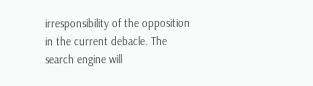irresponsibility of the opposition in the current debacle. The search engine will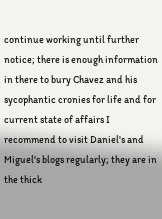continue working until further notice; there is enough information in there to bury Chavez and his sycophantic cronies for life and for current state of affairs I recommend to visit Daniel's and Miguel's blogs regularly; they are in the thick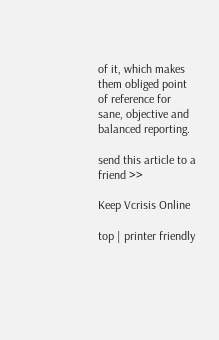of it, which makes them obliged point of reference for sane, objective and balanced reporting.

send this article to a friend >>

Keep Vcrisis Online

top | printer friendly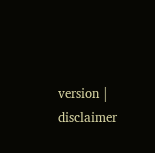version | disclaimer